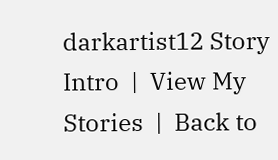darkartist12 Story Intro  |  View My Stories  |  Back to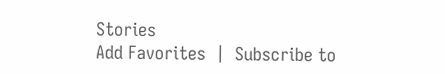Stories
Add Favorites  |  Subscribe to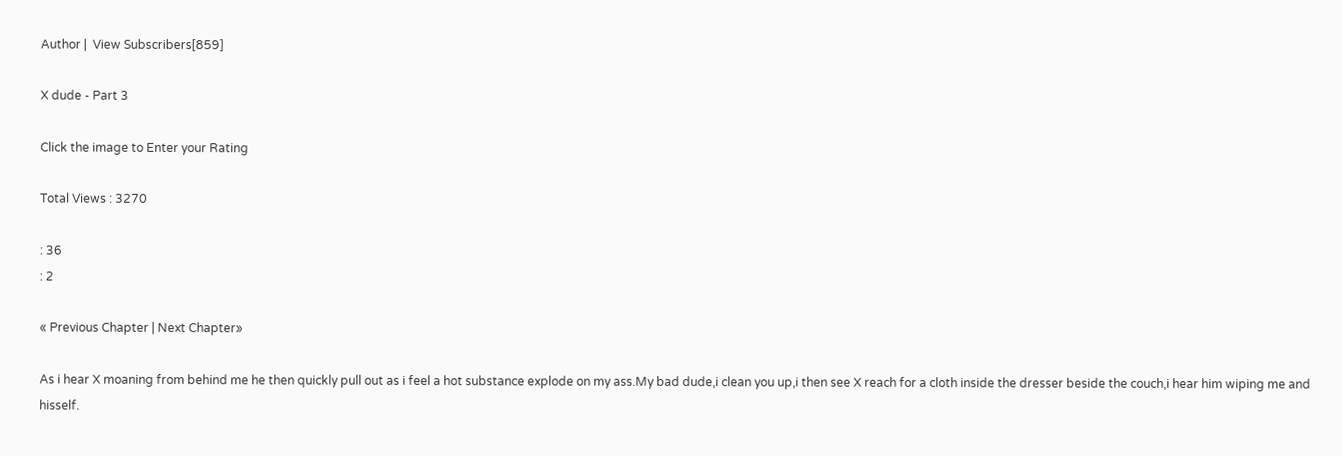Author |  View Subscribers[859]

X dude - Part 3

Click the image to Enter your Rating

Total Views : 3270

: 36
: 2

« Previous Chapter | Next Chapter»

As i hear X moaning from behind me he then quickly pull out as i feel a hot substance explode on my ass.My bad dude,i clean you up,i then see X reach for a cloth inside the dresser beside the couch,i hear him wiping me and hisself.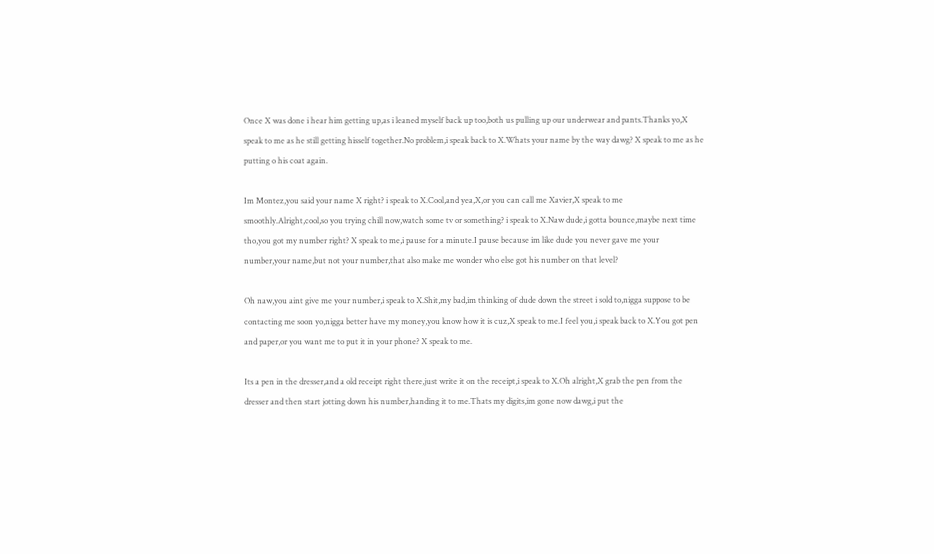Once X was done i hear him getting up,as i leaned myself back up too,both us pulling up our underwear and pants.Thanks yo,X speak to me as he still getting hisself together.No problem,i speak back to X.Whats your name by the way dawg? X speak to me as he putting o his coat again.

Im Montez,you said your name X right? i speak to X.Cool,and yea,X,or you can call me Xavier,X speak to me smoothly.Alright,cool,so you trying chill now,watch some tv or something? i speak to X.Naw dude,i gotta bounce,maybe next time tho,you got my number right? X speak to me,i pause for a minute.I pause because im like dude you never gave me your number,your name,but not your number,that also make me wonder who else got his number on that level?

Oh naw,you aint give me your number,i speak to X.Shit,my bad,im thinking of dude down the street i sold to,nigga suppose to be contacting me soon yo,nigga better have my money,you know how it is cuz,X speak to me.I feel you,i speak back to X.You got pen and paper,or you want me to put it in your phone? X speak to me.

Its a pen in the dresser,and a old receipt right there,just write it on the receipt,i speak to X.Oh alright,X grab the pen from the dresser and then start jotting down his number,handing it to me.Thats my digits,im gone now dawg,i put the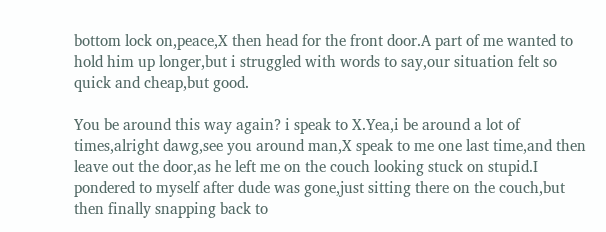bottom lock on,peace,X then head for the front door.A part of me wanted to hold him up longer,but i struggled with words to say,our situation felt so quick and cheap,but good.

You be around this way again? i speak to X.Yea,i be around a lot of times,alright dawg,see you around man,X speak to me one last time,and then leave out the door,as he left me on the couch looking stuck on stupid.I pondered to myself after dude was gone,just sitting there on the couch,but then finally snapping back to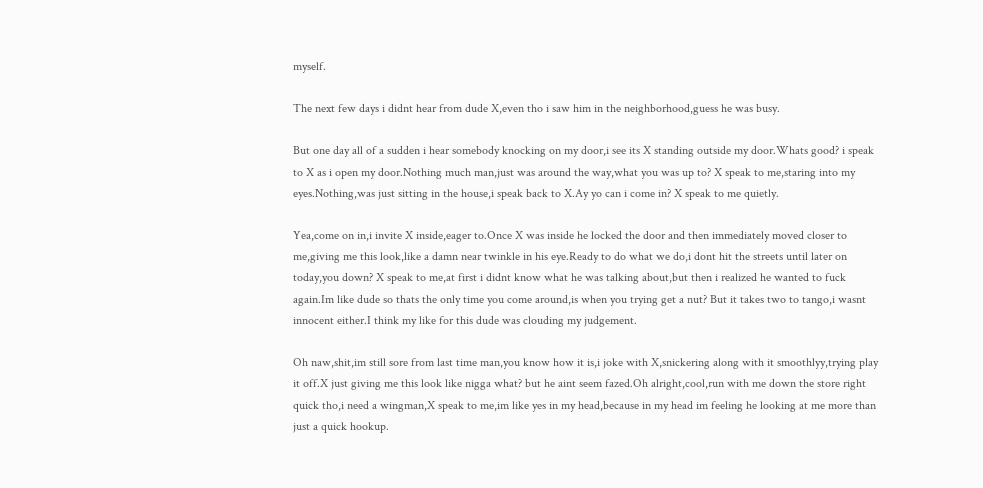myself.

The next few days i didnt hear from dude X,even tho i saw him in the neighborhood,guess he was busy.

But one day all of a sudden i hear somebody knocking on my door,i see its X standing outside my door.Whats good? i speak to X as i open my door.Nothing much man,just was around the way,what you was up to? X speak to me,staring into my eyes.Nothing,was just sitting in the house,i speak back to X.Ay yo can i come in? X speak to me quietly.

Yea,come on in,i invite X inside,eager to.Once X was inside he locked the door and then immediately moved closer to me,giving me this look,like a damn near twinkle in his eye.Ready to do what we do,i dont hit the streets until later on today,you down? X speak to me,at first i didnt know what he was talking about,but then i realized he wanted to fuck again.Im like dude so thats the only time you come around,is when you trying get a nut? But it takes two to tango,i wasnt innocent either.I think my like for this dude was clouding my judgement.

Oh naw,shit,im still sore from last time man,you know how it is,i joke with X,snickering along with it smoothlyy,trying play it off.X just giving me this look like nigga what? but he aint seem fazed.Oh alright,cool,run with me down the store right quick tho,i need a wingman,X speak to me,im like yes in my head,because in my head im feeling he looking at me more than just a quick hookup.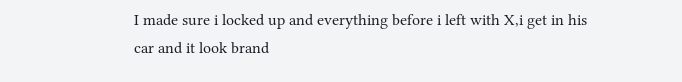I made sure i locked up and everything before i left with X,i get in his car and it look brand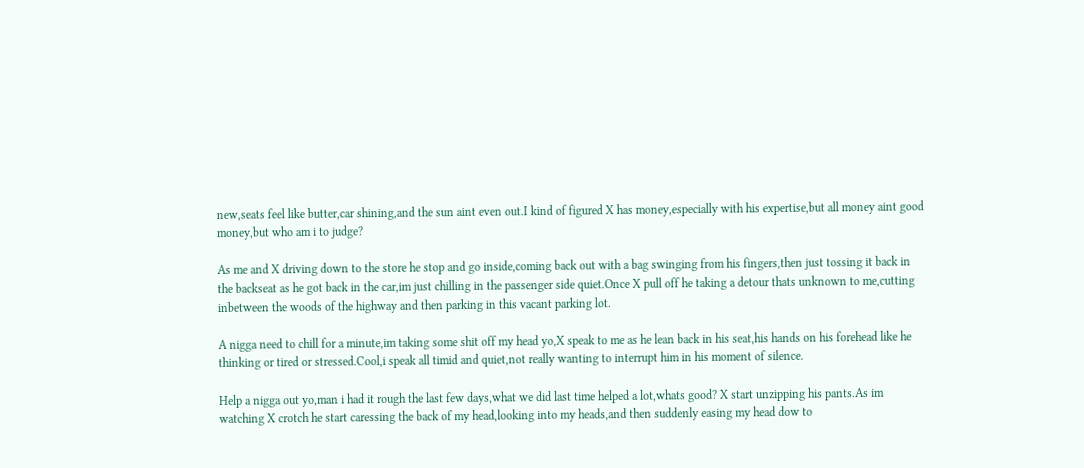new,seats feel like butter,car shining,and the sun aint even out.I kind of figured X has money,especially with his expertise,but all money aint good money,but who am i to judge?

As me and X driving down to the store he stop and go inside,coming back out with a bag swinging from his fingers,then just tossing it back in the backseat as he got back in the car,im just chilling in the passenger side quiet.Once X pull off he taking a detour thats unknown to me,cutting inbetween the woods of the highway and then parking in this vacant parking lot.

A nigga need to chill for a minute,im taking some shit off my head yo,X speak to me as he lean back in his seat,his hands on his forehead like he thinking or tired or stressed.Cool,i speak all timid and quiet,not really wanting to interrupt him in his moment of silence.

Help a nigga out yo,man i had it rough the last few days,what we did last time helped a lot,whats good? X start unzipping his pants.As im watching X crotch he start caressing the back of my head,looking into my heads,and then suddenly easing my head dow to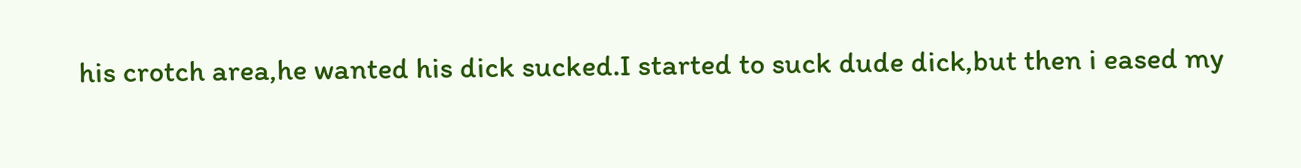his crotch area,he wanted his dick sucked.I started to suck dude dick,but then i eased my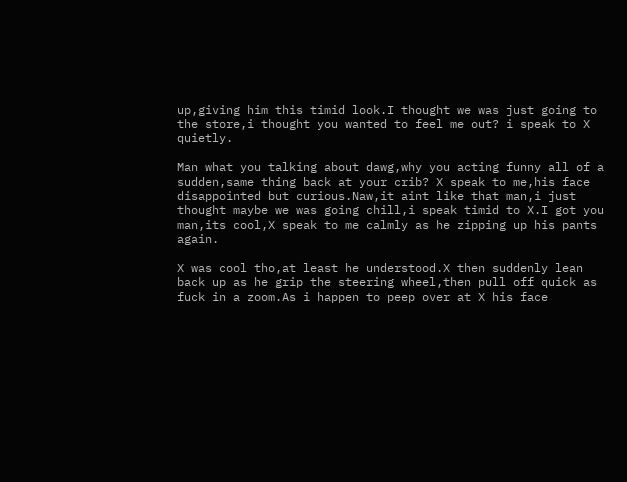up,giving him this timid look.I thought we was just going to the store,i thought you wanted to feel me out? i speak to X quietly.

Man what you talking about dawg,why you acting funny all of a sudden,same thing back at your crib? X speak to me,his face disappointed but curious.Naw,it aint like that man,i just thought maybe we was going chill,i speak timid to X.I got you man,its cool,X speak to me calmly as he zipping up his pants again.

X was cool tho,at least he understood.X then suddenly lean back up as he grip the steering wheel,then pull off quick as fuck in a zoom.As i happen to peep over at X his face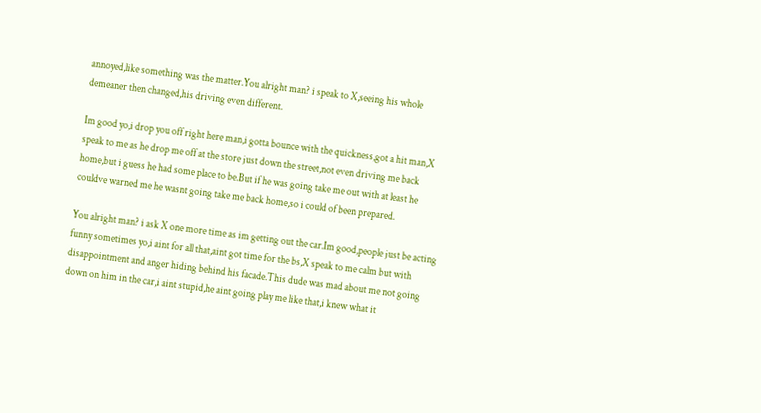annoyed,like something was the matter.You alright man? i speak to X,seeing his whole demeaner then changed,his driving even different.

Im good yo,i drop you off right here man,i gotta bounce with the quickness,got a hit man,X speak to me as he drop me off at the store just down the street,not even driving me back home,but i guess he had some place to be.But if he was going take me out with at least he couldve warned me he wasnt going take me back home,so i could of been prepared.

You alright man? i ask X one more time as im getting out the car.Im good,people just be acting funny sometimes yo,i aint for all that,aint got time for the bs,X speak to me calm but with disappointment and anger hiding behind his facade.This dude was mad about me not going down on him in the car,i aint stupid,he aint going play me like that,i knew what it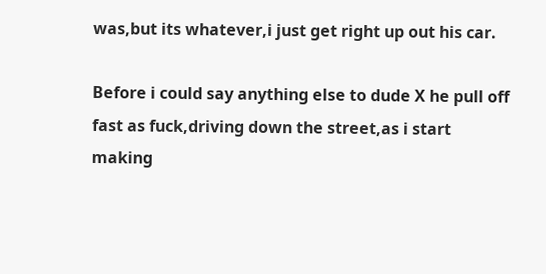was,but its whatever,i just get right up out his car.

Before i could say anything else to dude X he pull off fast as fuck,driving down the street,as i start making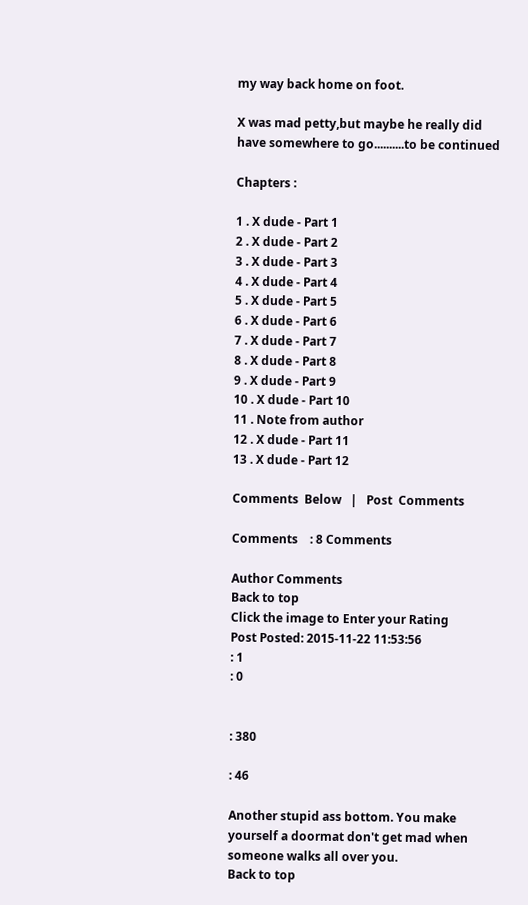my way back home on foot.

X was mad petty,but maybe he really did have somewhere to go..........to be continued

Chapters :

1 . X dude - Part 1
2 . X dude - Part 2
3 . X dude - Part 3
4 . X dude - Part 4
5 . X dude - Part 5
6 . X dude - Part 6
7 . X dude - Part 7
8 . X dude - Part 8
9 . X dude - Part 9
10 . X dude - Part 10
11 . Note from author
12 . X dude - Part 11
13 . X dude - Part 12

Comments  Below   |   Post  Comments

Comments    : 8 Comments

Author Comments
Back to top
Click the image to Enter your Rating
Post Posted: 2015-11-22 11:53:56
: 1
: 0


: 380

: 46

Another stupid ass bottom. You make yourself a doormat don't get mad when someone walks all over you.
Back to top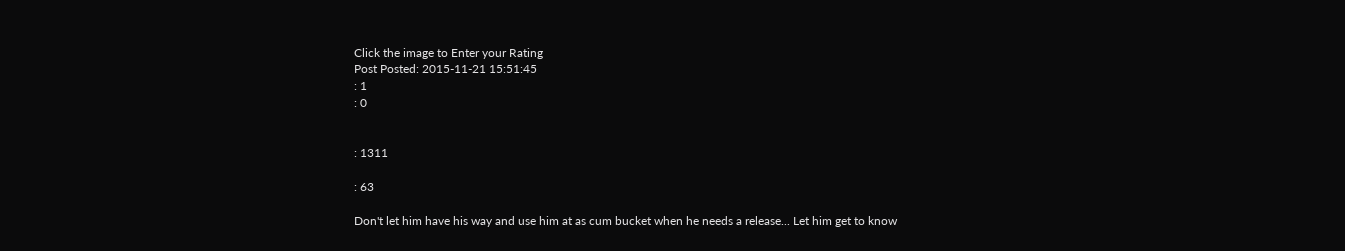Click the image to Enter your Rating
Post Posted: 2015-11-21 15:51:45
: 1
: 0


: 1311

: 63

Don't let him have his way and use him at as cum bucket when he needs a release... Let him get to know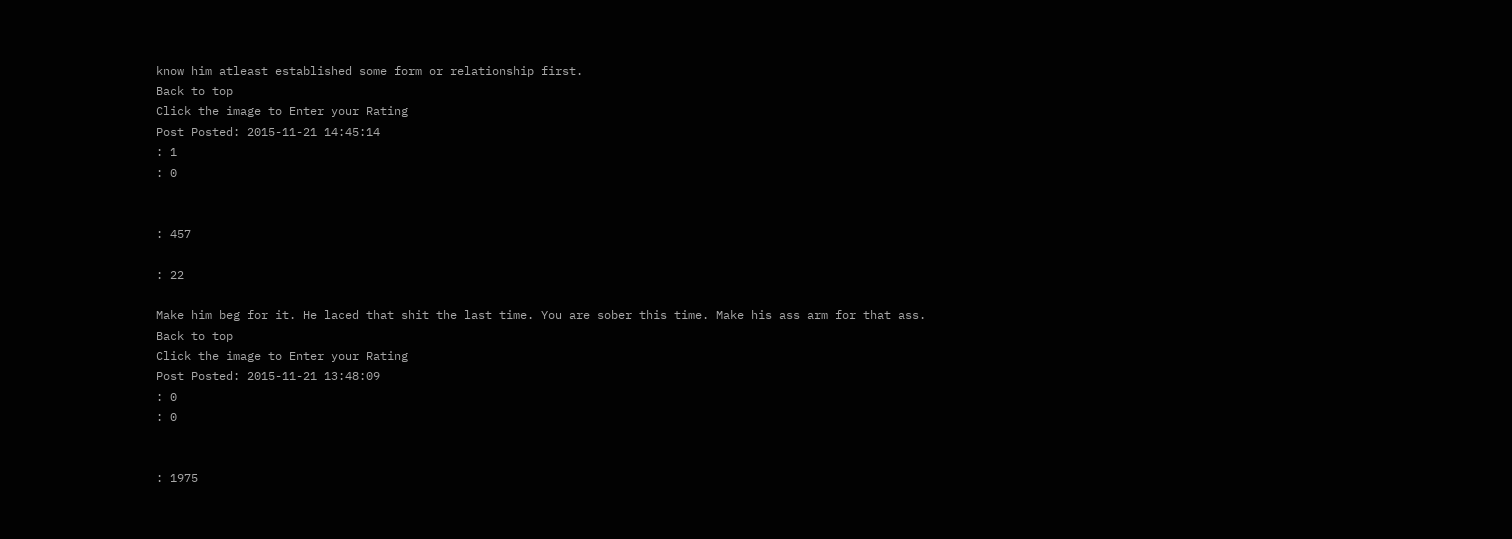know him atleast established some form or relationship first.
Back to top
Click the image to Enter your Rating
Post Posted: 2015-11-21 14:45:14
: 1
: 0


: 457

: 22

Make him beg for it. He laced that shit the last time. You are sober this time. Make his ass arm for that ass.
Back to top
Click the image to Enter your Rating
Post Posted: 2015-11-21 13:48:09
: 0
: 0


: 1975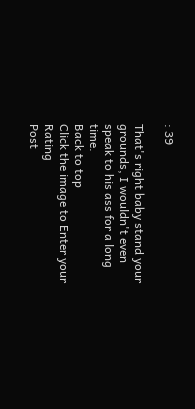: 39

That's right baby stand your grounds, I wouldn't even speak to his ass for a long time.
Back to top
Click the image to Enter your Rating
Post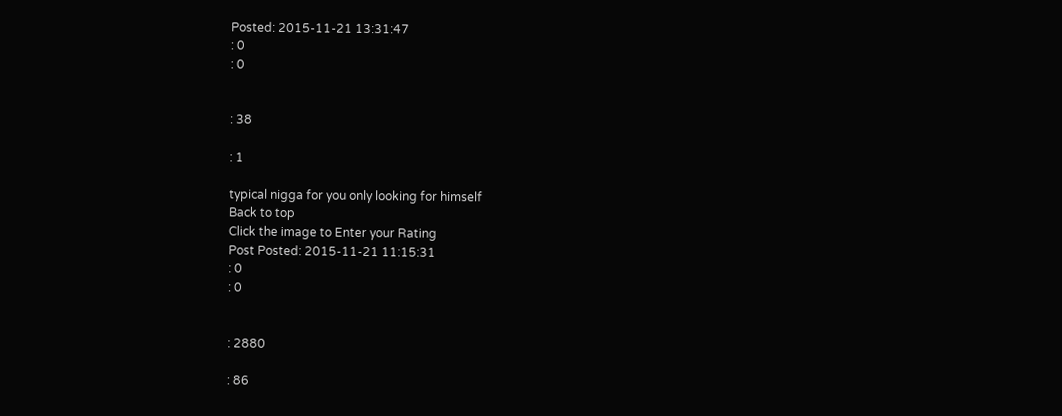Posted: 2015-11-21 13:31:47
: 0
: 0


: 38

: 1

typical nigga for you only looking for himself
Back to top
Click the image to Enter your Rating
Post Posted: 2015-11-21 11:15:31
: 0
: 0


: 2880

: 86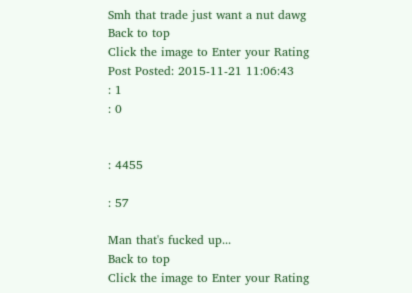Smh that trade just want a nut dawg
Back to top
Click the image to Enter your Rating
Post Posted: 2015-11-21 11:06:43
: 1
: 0


: 4455

: 57

Man that's fucked up...
Back to top
Click the image to Enter your Rating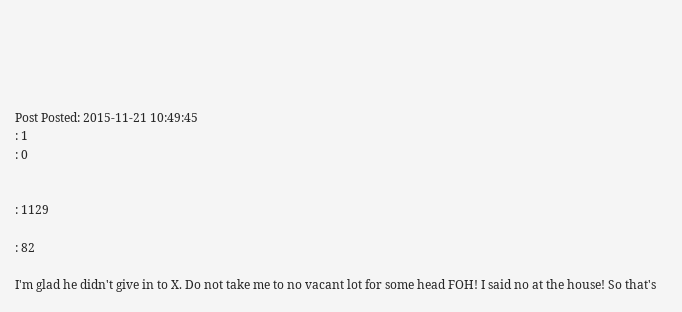Post Posted: 2015-11-21 10:49:45
: 1
: 0


: 1129

: 82

I'm glad he didn't give in to X. Do not take me to no vacant lot for some head FOH! I said no at the house! So that's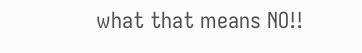what that means NO!!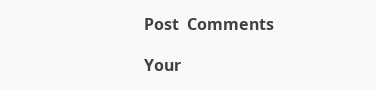Post  Comments

Your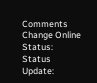Comments
Change Online Status: Status Update: